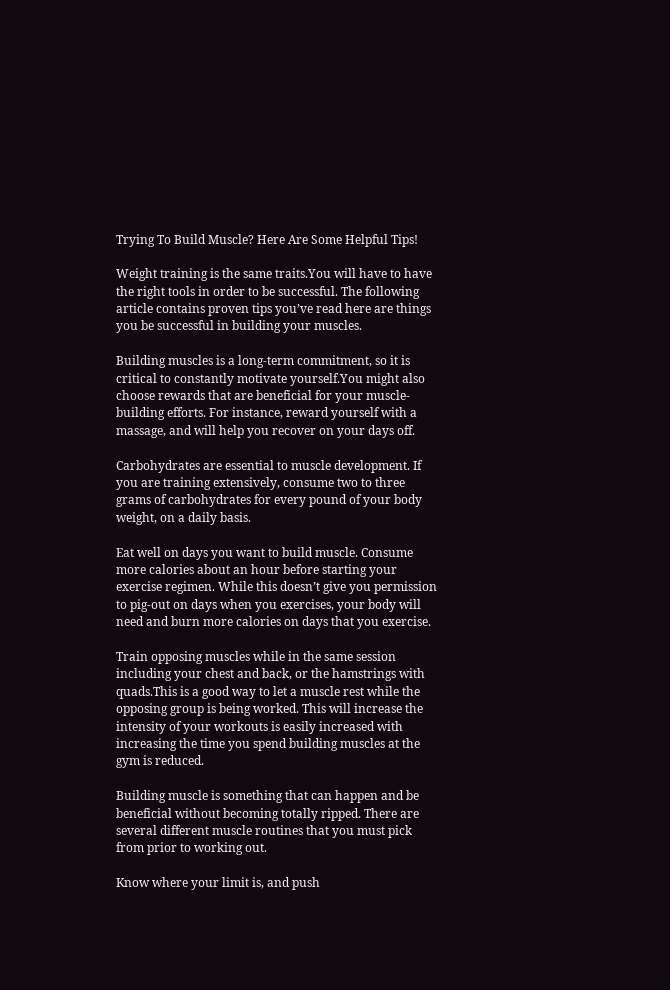Trying To Build Muscle? Here Are Some Helpful Tips!

Weight training is the same traits.You will have to have the right tools in order to be successful. The following article contains proven tips you’ve read here are things you be successful in building your muscles.

Building muscles is a long-term commitment, so it is critical to constantly motivate yourself.You might also choose rewards that are beneficial for your muscle-building efforts. For instance, reward yourself with a massage, and will help you recover on your days off.

Carbohydrates are essential to muscle development. If you are training extensively, consume two to three grams of carbohydrates for every pound of your body weight, on a daily basis.

Eat well on days you want to build muscle. Consume more calories about an hour before starting your exercise regimen. While this doesn’t give you permission to pig-out on days when you exercises, your body will need and burn more calories on days that you exercise.

Train opposing muscles while in the same session including your chest and back, or the hamstrings with quads.This is a good way to let a muscle rest while the opposing group is being worked. This will increase the intensity of your workouts is easily increased with increasing the time you spend building muscles at the gym is reduced.

Building muscle is something that can happen and be beneficial without becoming totally ripped. There are several different muscle routines that you must pick from prior to working out.

Know where your limit is, and push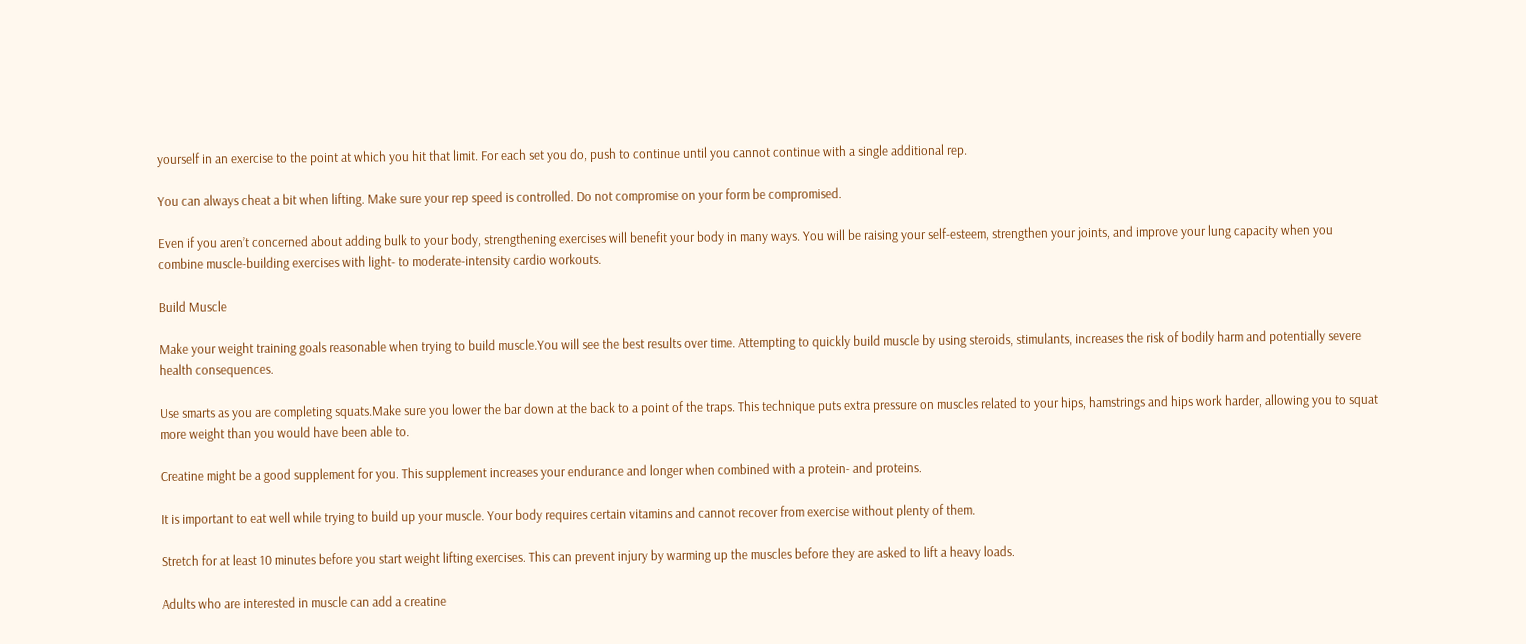yourself in an exercise to the point at which you hit that limit. For each set you do, push to continue until you cannot continue with a single additional rep.

You can always cheat a bit when lifting. Make sure your rep speed is controlled. Do not compromise on your form be compromised.

Even if you aren’t concerned about adding bulk to your body, strengthening exercises will benefit your body in many ways. You will be raising your self-esteem, strengthen your joints, and improve your lung capacity when you combine muscle-building exercises with light- to moderate-intensity cardio workouts.

Build Muscle

Make your weight training goals reasonable when trying to build muscle.You will see the best results over time. Attempting to quickly build muscle by using steroids, stimulants, increases the risk of bodily harm and potentially severe health consequences.

Use smarts as you are completing squats.Make sure you lower the bar down at the back to a point of the traps. This technique puts extra pressure on muscles related to your hips, hamstrings and hips work harder, allowing you to squat more weight than you would have been able to.

Creatine might be a good supplement for you. This supplement increases your endurance and longer when combined with a protein- and proteins.

It is important to eat well while trying to build up your muscle. Your body requires certain vitamins and cannot recover from exercise without plenty of them.

Stretch for at least 10 minutes before you start weight lifting exercises. This can prevent injury by warming up the muscles before they are asked to lift a heavy loads.

Adults who are interested in muscle can add a creatine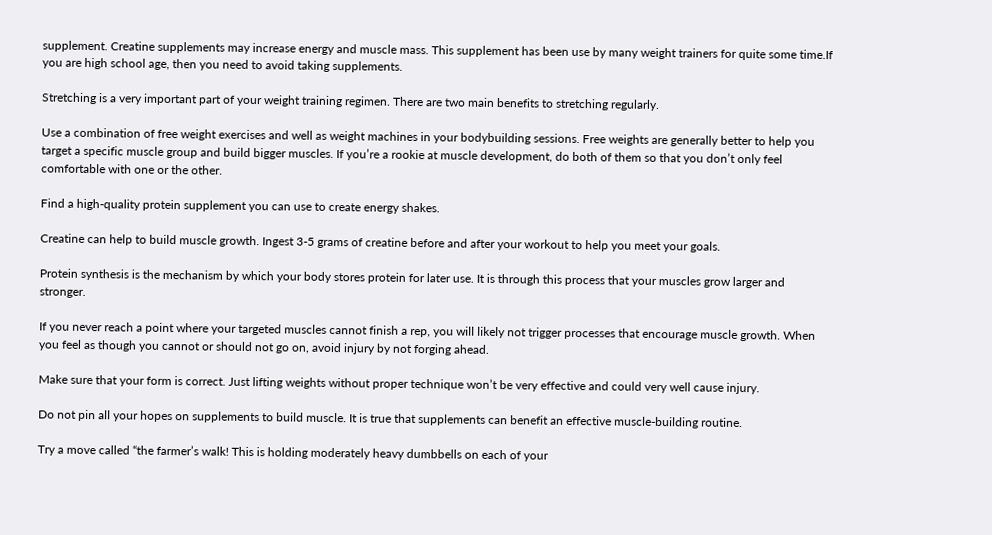supplement. Creatine supplements may increase energy and muscle mass. This supplement has been use by many weight trainers for quite some time.If you are high school age, then you need to avoid taking supplements.

Stretching is a very important part of your weight training regimen. There are two main benefits to stretching regularly.

Use a combination of free weight exercises and well as weight machines in your bodybuilding sessions. Free weights are generally better to help you target a specific muscle group and build bigger muscles. If you’re a rookie at muscle development, do both of them so that you don’t only feel comfortable with one or the other.

Find a high-quality protein supplement you can use to create energy shakes.

Creatine can help to build muscle growth. Ingest 3-5 grams of creatine before and after your workout to help you meet your goals.

Protein synthesis is the mechanism by which your body stores protein for later use. It is through this process that your muscles grow larger and stronger.

If you never reach a point where your targeted muscles cannot finish a rep, you will likely not trigger processes that encourage muscle growth. When you feel as though you cannot or should not go on, avoid injury by not forging ahead.

Make sure that your form is correct. Just lifting weights without proper technique won’t be very effective and could very well cause injury.

Do not pin all your hopes on supplements to build muscle. It is true that supplements can benefit an effective muscle-building routine.

Try a move called “the farmer’s walk! This is holding moderately heavy dumbbells on each of your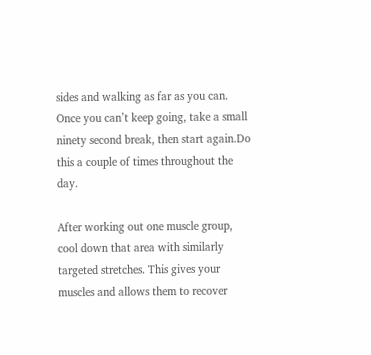sides and walking as far as you can. Once you can’t keep going, take a small ninety second break, then start again.Do this a couple of times throughout the day.

After working out one muscle group, cool down that area with similarly targeted stretches. This gives your muscles and allows them to recover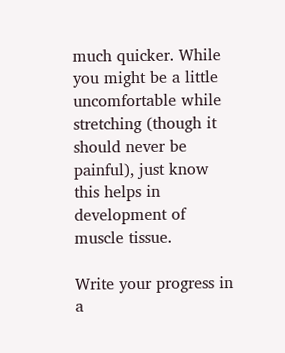much quicker. While you might be a little uncomfortable while stretching (though it should never be painful), just know this helps in development of muscle tissue.

Write your progress in a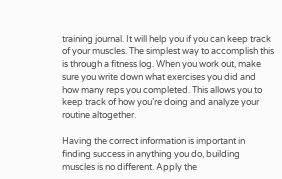training journal. It will help you if you can keep track of your muscles. The simplest way to accomplish this is through a fitness log. When you work out, make sure you write down what exercises you did and how many reps you completed. This allows you to keep track of how you’re doing and analyze your routine altogether.

Having the correct information is important in finding success in anything you do, building muscles is no different. Apply the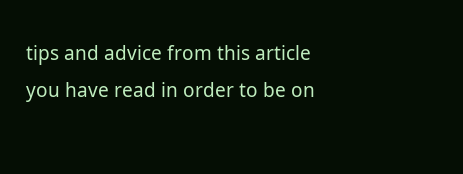tips and advice from this article you have read in order to be on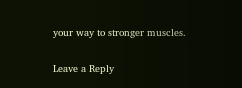your way to stronger muscles.

Leave a Reply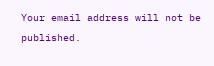Your email address will not be published.